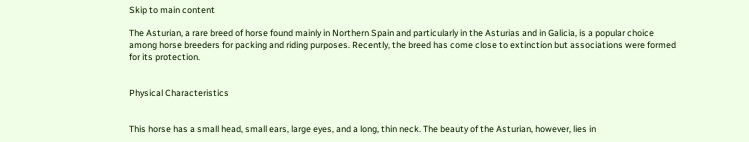Skip to main content

The Asturian, a rare breed of horse found mainly in Northern Spain and particularly in the Asturias and in Galicia, is a popular choice among horse breeders for packing and riding purposes. Recently, the breed has come close to extinction but associations were formed for its protection.


Physical Characteristics


This horse has a small head, small ears, large eyes, and a long, thin neck. The beauty of the Asturian, however, lies in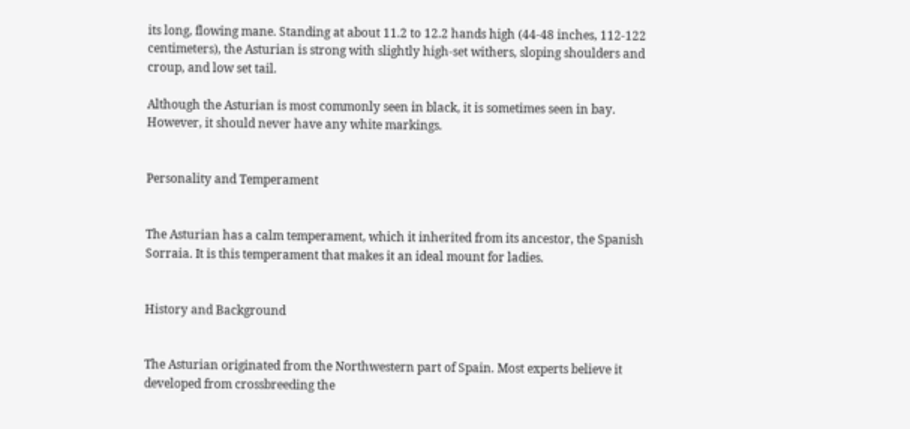its long, flowing mane. Standing at about 11.2 to 12.2 hands high (44-48 inches, 112-122 centimeters), the Asturian is strong with slightly high-set withers, sloping shoulders and croup, and low set tail.

Although the Asturian is most commonly seen in black, it is sometimes seen in bay. However, it should never have any white markings.


Personality and Temperament


The Asturian has a calm temperament, which it inherited from its ancestor, the Spanish Sorraia. It is this temperament that makes it an ideal mount for ladies.


History and Background


The Asturian originated from the Northwestern part of Spain. Most experts believe it developed from crossbreeding the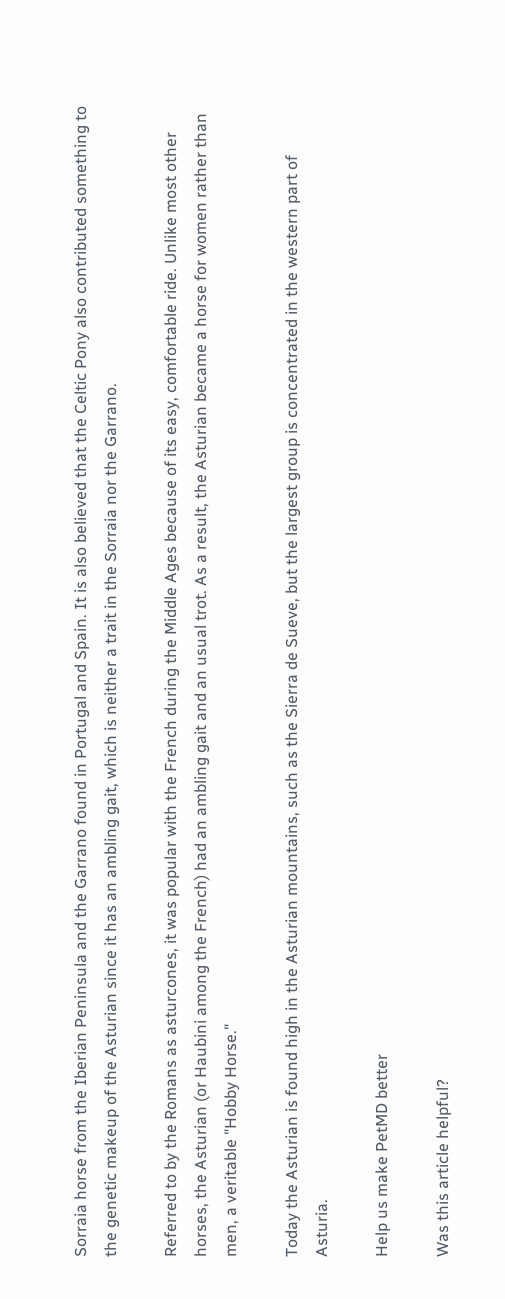Sorraia horse from the Iberian Peninsula and the Garrano found in Portugal and Spain. It is also believed that the Celtic Pony also contributed something to the genetic makeup of the Asturian since it has an ambling gait, which is neither a trait in the Sorraia nor the Garrano.

Referred to by the Romans as asturcones, it was popular with the French during the Middle Ages because of its easy, comfortable ride. Unlike most other horses, the Asturian (or Haubini among the French) had an ambling gait and an usual trot. As a result, the Asturian became a horse for women rather than men, a veritable "Hobby Horse."

Today the Asturian is found high in the Asturian mountains, such as the Sierra de Sueve, but the largest group is concentrated in the western part of Asturia.

Help us make PetMD better

Was this article helpful?